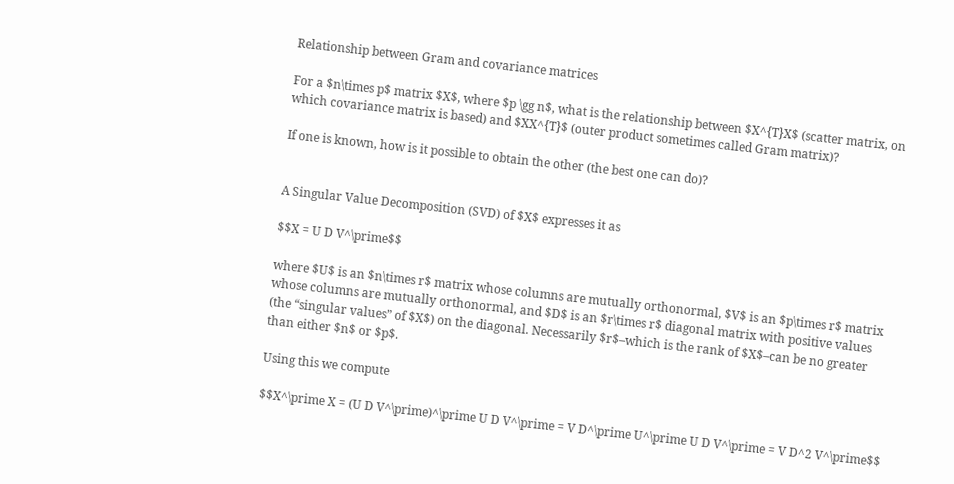Relationship between Gram and covariance matrices

For a $n\times p$ matrix $X$, where $p \gg n$, what is the relationship between $X^{T}X$ (scatter matrix, on which covariance matrix is based) and $XX^{T}$ (outer product sometimes called Gram matrix)?

If one is known, how is it possible to obtain the other (the best one can do)?


A Singular Value Decomposition (SVD) of $X$ expresses it as

$$X = U D V^\prime$$

where $U$ is an $n\times r$ matrix whose columns are mutually orthonormal, $V$ is an $p\times r$ matrix whose columns are mutually orthonormal, and $D$ is an $r\times r$ diagonal matrix with positive values (the “singular values” of $X$) on the diagonal. Necessarily $r$–which is the rank of $X$–can be no greater than either $n$ or $p$.

Using this we compute

$$X^\prime X = (U D V^\prime)^\prime U D V^\prime = V D^\prime U^\prime U D V^\prime = V D^2 V^\prime$$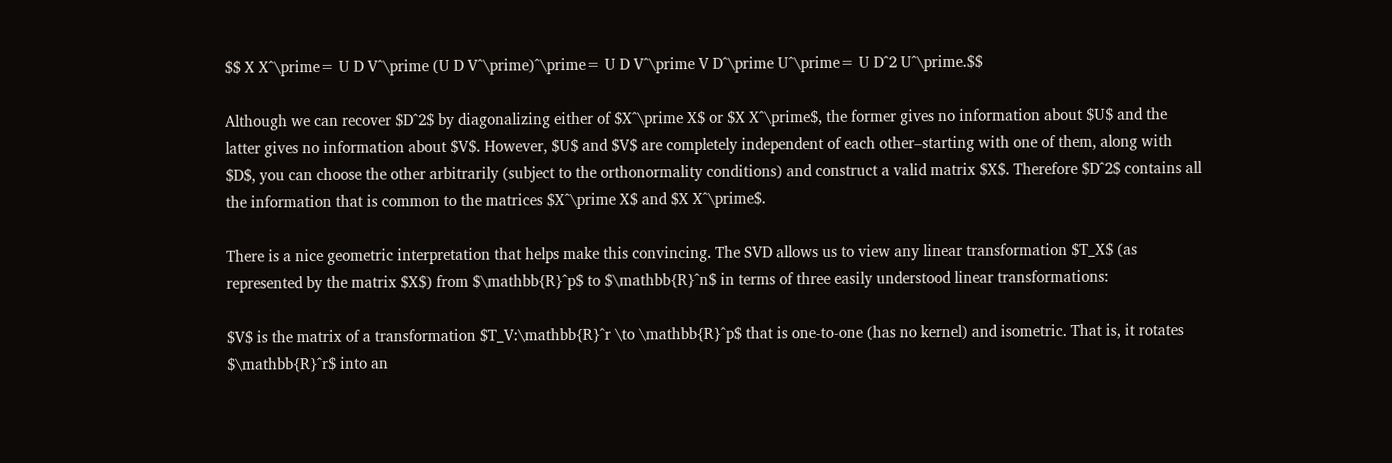$$ X X^\prime= U D V^\prime (U D V^\prime)^\prime= U D V^\prime V D^\prime U^\prime= U D^2 U^\prime.$$

Although we can recover $D^2$ by diagonalizing either of $X^\prime X$ or $X X^\prime$, the former gives no information about $U$ and the latter gives no information about $V$. However, $U$ and $V$ are completely independent of each other–starting with one of them, along with $D$, you can choose the other arbitrarily (subject to the orthonormality conditions) and construct a valid matrix $X$. Therefore $D^2$ contains all the information that is common to the matrices $X^\prime X$ and $X X^\prime$.

There is a nice geometric interpretation that helps make this convincing. The SVD allows us to view any linear transformation $T_X$ (as represented by the matrix $X$) from $\mathbb{R}^p$ to $\mathbb{R}^n$ in terms of three easily understood linear transformations:

$V$ is the matrix of a transformation $T_V:\mathbb{R}^r \to \mathbb{R}^p$ that is one-to-one (has no kernel) and isometric. That is, it rotates $\mathbb{R}^r$ into an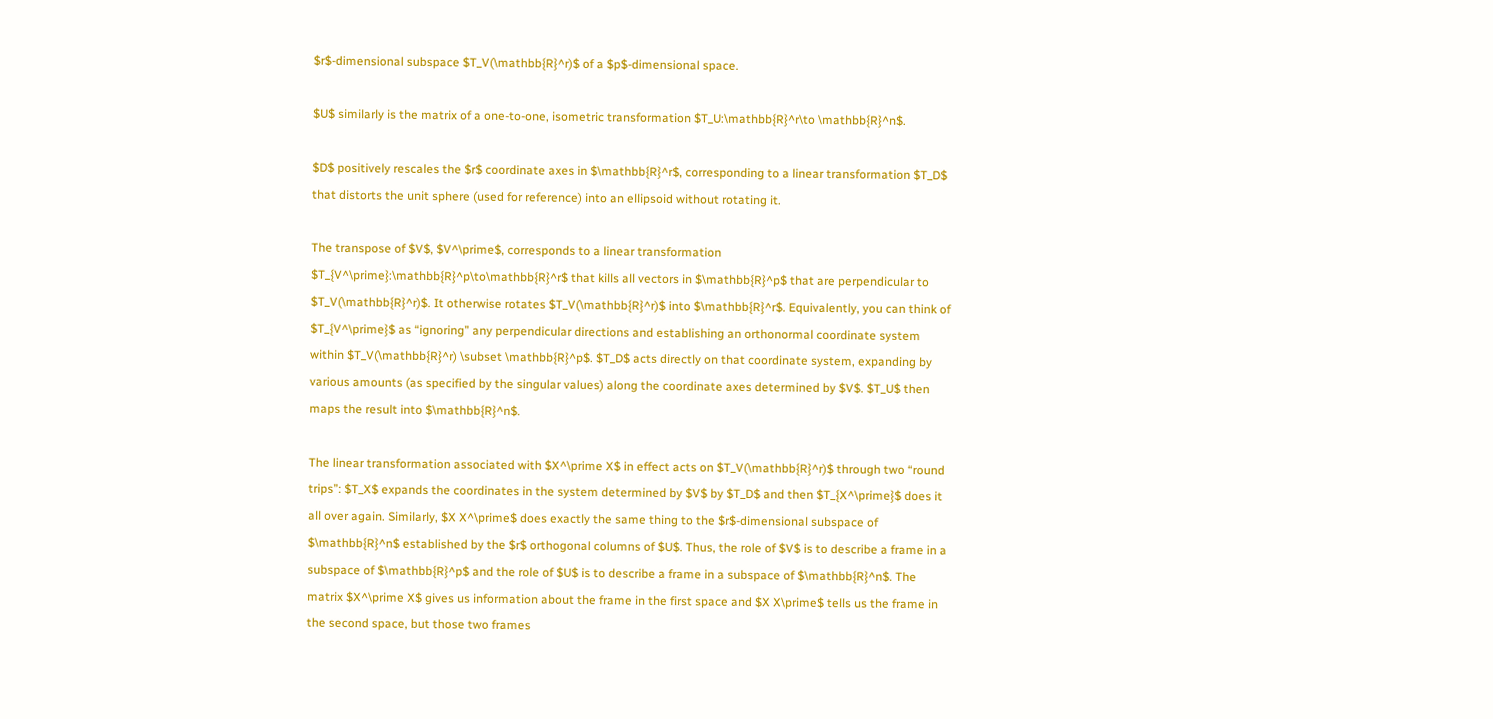$r$-dimensional subspace $T_V(\mathbb{R}^r)$ of a $p$-dimensional space.

$U$ similarly is the matrix of a one-to-one, isometric transformation $T_U:\mathbb{R}^r\to \mathbb{R}^n$.

$D$ positively rescales the $r$ coordinate axes in $\mathbb{R}^r$, corresponding to a linear transformation $T_D$ that distorts the unit sphere (used for reference) into an ellipsoid without rotating it.

The transpose of $V$, $V^\prime$, corresponds to a linear transformation $T_{V^\prime}:\mathbb{R}^p\to\mathbb{R}^r$ that kills all vectors in $\mathbb{R}^p$ that are perpendicular to $T_V(\mathbb{R}^r)$. It otherwise rotates $T_V(\mathbb{R}^r)$ into $\mathbb{R}^r$. Equivalently, you can think of $T_{V^\prime}$ as “ignoring” any perpendicular directions and establishing an orthonormal coordinate system within $T_V(\mathbb{R}^r) \subset \mathbb{R}^p$. $T_D$ acts directly on that coordinate system, expanding by various amounts (as specified by the singular values) along the coordinate axes determined by $V$. $T_U$ then maps the result into $\mathbb{R}^n$.

The linear transformation associated with $X^\prime X$ in effect acts on $T_V(\mathbb{R}^r)$ through two “round trips”: $T_X$ expands the coordinates in the system determined by $V$ by $T_D$ and then $T_{X^\prime}$ does it all over again. Similarly, $X X^\prime$ does exactly the same thing to the $r$-dimensional subspace of $\mathbb{R}^n$ established by the $r$ orthogonal columns of $U$. Thus, the role of $V$ is to describe a frame in a subspace of $\mathbb{R}^p$ and the role of $U$ is to describe a frame in a subspace of $\mathbb{R}^n$. The matrix $X^\prime X$ gives us information about the frame in the first space and $X X\prime$ tells us the frame in the second space, but those two frames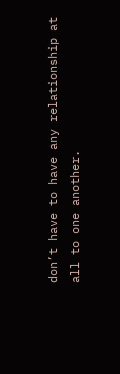don’t have to have any relationship at all to one another.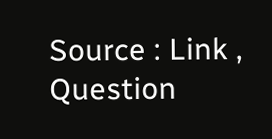Source : Link , Question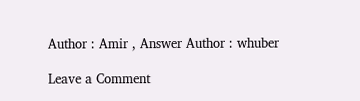Author : Amir , Answer Author : whuber

Leave a Comment